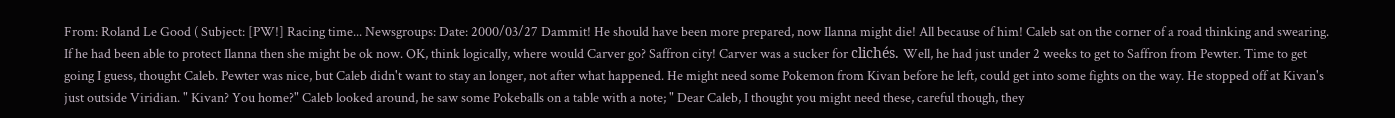From: Roland Le Good ( Subject: [PW!] Racing time... Newsgroups: Date: 2000/03/27 Dammit! He should have been more prepared, now Ilanna might die! All because of him! Caleb sat on the corner of a road thinking and swearing. If he had been able to protect Ilanna then she might be ok now. OK, think logically, where would Carver go? Saffron city! Carver was a sucker for clichés. Well, he had just under 2 weeks to get to Saffron from Pewter. Time to get going I guess, thought Caleb. Pewter was nice, but Caleb didn't want to stay an longer, not after what happened. He might need some Pokemon from Kivan before he left, could get into some fights on the way. He stopped off at Kivan's just outside Viridian. " Kivan? You home?" Caleb looked around, he saw some Pokeballs on a table with a note; " Dear Caleb, I thought you might need these, careful though, they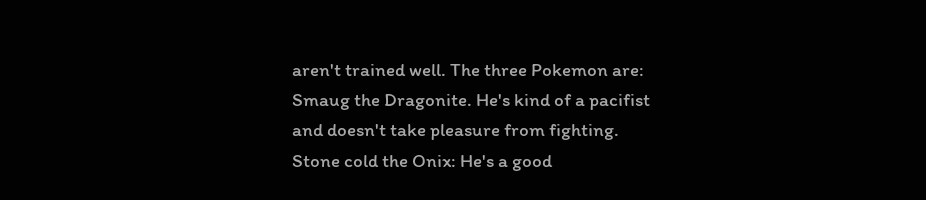aren't trained well. The three Pokemon are: Smaug the Dragonite. He's kind of a pacifist and doesn't take pleasure from fighting. Stone cold the Onix: He's a good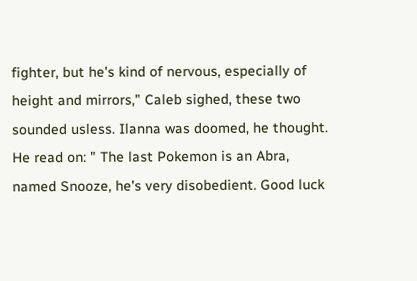fighter, but he's kind of nervous, especially of height and mirrors," Caleb sighed, these two sounded usless. Ilanna was doomed, he thought. He read on: " The last Pokemon is an Abra, named Snooze, he's very disobedient. Good luck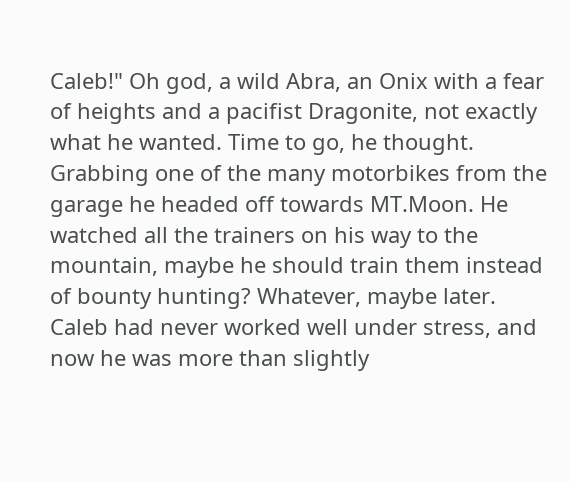Caleb!" Oh god, a wild Abra, an Onix with a fear of heights and a pacifist Dragonite, not exactly what he wanted. Time to go, he thought. Grabbing one of the many motorbikes from the garage he headed off towards MT.Moon. He watched all the trainers on his way to the mountain, maybe he should train them instead of bounty hunting? Whatever, maybe later. Caleb had never worked well under stress, and now he was more than slightly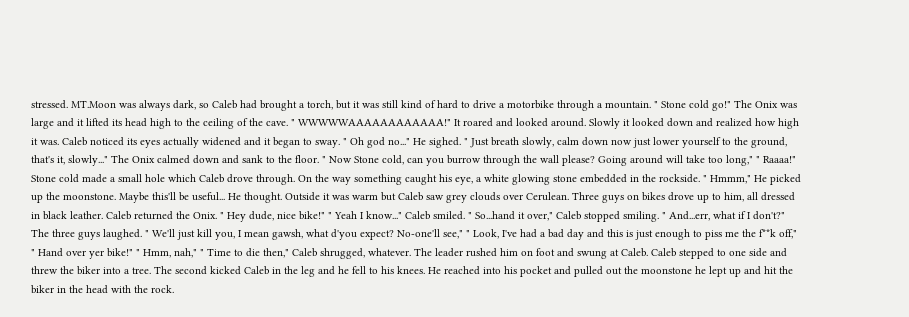stressed. MT.Moon was always dark, so Caleb had brought a torch, but it was still kind of hard to drive a motorbike through a mountain. " Stone cold go!" The Onix was large and it lifted its head high to the ceiling of the cave. " WWWWWAAAAAAAAAAAA!" It roared and looked around. Slowly it looked down and realized how high it was. Caleb noticed its eyes actually widened and it began to sway. " Oh god no..." He sighed. " Just breath slowly, calm down now just lower yourself to the ground, that's it, slowly..." The Onix calmed down and sank to the floor. " Now Stone cold, can you burrow through the wall please? Going around will take too long," " Raaaa!" Stone cold made a small hole which Caleb drove through. On the way something caught his eye, a white glowing stone embedded in the rockside. " Hmmm," He picked up the moonstone. Maybe this'll be useful... He thought. Outside it was warm but Caleb saw grey clouds over Cerulean. Three guys on bikes drove up to him, all dressed in black leather. Caleb returned the Onix. " Hey dude, nice bike!" " Yeah I know..." Caleb smiled. " So...hand it over," Caleb stopped smiling. " And...err, what if I don't?" The three guys laughed. " We'll just kill you, I mean gawsh, what d'you expect? No-one'll see," " Look, I've had a bad day and this is just enough to piss me the f**k off," " Hand over yer bike!" " Hmm, nah," " Time to die then," Caleb shrugged, whatever. The leader rushed him on foot and swung at Caleb. Caleb stepped to one side and threw the biker into a tree. The second kicked Caleb in the leg and he fell to his knees. He reached into his pocket and pulled out the moonstone he lept up and hit the biker in the head with the rock.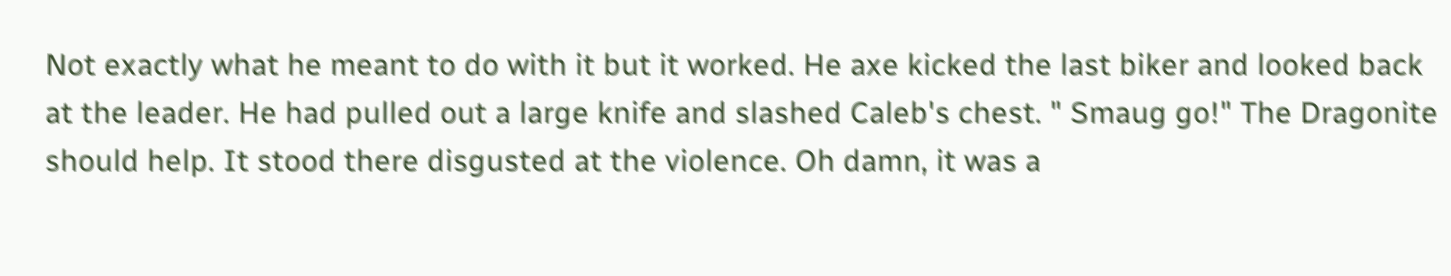Not exactly what he meant to do with it but it worked. He axe kicked the last biker and looked back at the leader. He had pulled out a large knife and slashed Caleb's chest. " Smaug go!" The Dragonite should help. It stood there disgusted at the violence. Oh damn, it was a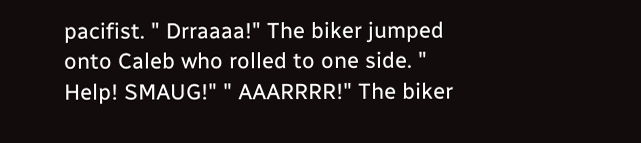pacifist. " Drraaaa!" The biker jumped onto Caleb who rolled to one side. " Help! SMAUG!" " AAARRRR!" The biker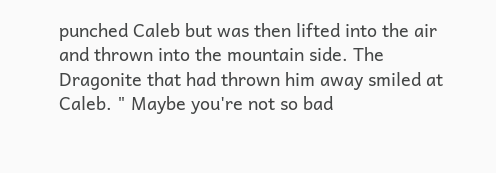punched Caleb but was then lifted into the air and thrown into the mountain side. The Dragonite that had thrown him away smiled at Caleb. " Maybe you're not so bad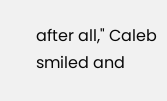after all," Caleb smiled and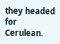they headed for Cerulean.